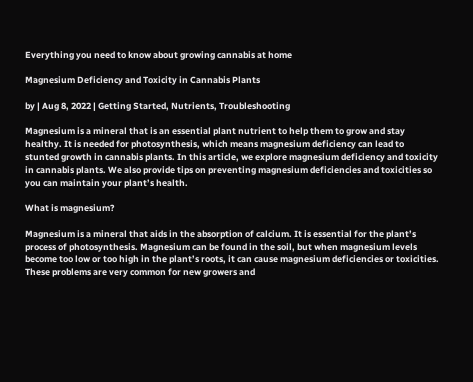Everything you need to know about growing cannabis at home

Magnesium Deficiency and Toxicity in Cannabis Plants

by | Aug 8, 2022 | Getting Started, Nutrients, Troubleshooting

Magnesium is a mineral that is an essential plant nutrient to help them to grow and stay healthy. It is needed for photosynthesis, which means magnesium deficiency can lead to stunted growth in cannabis plants. In this article, we explore magnesium deficiency and toxicity in cannabis plants. We also provide tips on preventing magnesium deficiencies and toxicities so you can maintain your plant’s health.

What is magnesium?

Magnesium is a mineral that aids in the absorption of calcium. It is essential for the plant’s process of photosynthesis. Magnesium can be found in the soil, but when magnesium levels become too low or too high in the plant’s roots, it can cause magnesium deficiencies or toxicities. These problems are very common for new growers and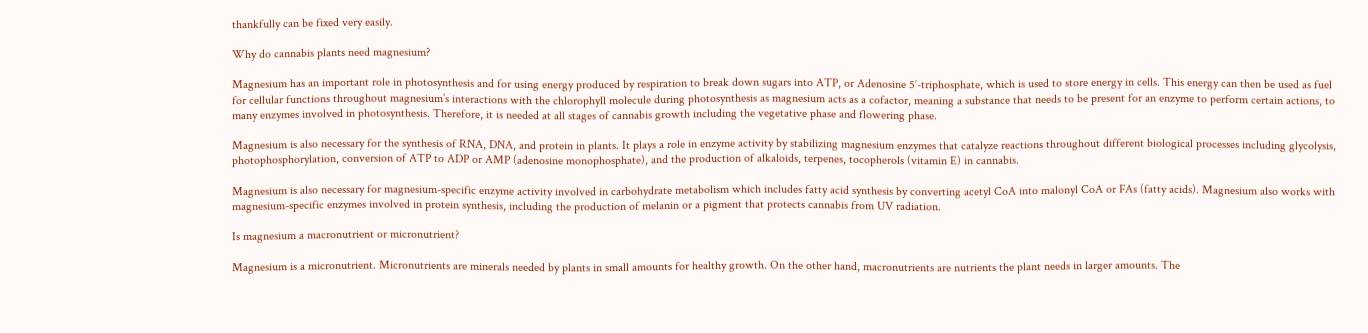thankfully can be fixed very easily.

Why do cannabis plants need magnesium?

Magnesium has an important role in photosynthesis and for using energy produced by respiration to break down sugars into ATP, or Adenosine 5′-triphosphate, which is used to store energy in cells. This energy can then be used as fuel for cellular functions throughout magnesium’s interactions with the chlorophyll molecule during photosynthesis as magnesium acts as a cofactor, meaning a substance that needs to be present for an enzyme to perform certain actions, to many enzymes involved in photosynthesis. Therefore, it is needed at all stages of cannabis growth including the vegetative phase and flowering phase.

Magnesium is also necessary for the synthesis of RNA, DNA, and protein in plants. It plays a role in enzyme activity by stabilizing magnesium enzymes that catalyze reactions throughout different biological processes including glycolysis, photophosphorylation, conversion of ATP to ADP or AMP (adenosine monophosphate), and the production of alkaloids, terpenes, tocopherols (vitamin E) in cannabis.

Magnesium is also necessary for magnesium-specific enzyme activity involved in carbohydrate metabolism which includes fatty acid synthesis by converting acetyl CoA into malonyl CoA or FAs (fatty acids). Magnesium also works with magnesium-specific enzymes involved in protein synthesis, including the production of melanin or a pigment that protects cannabis from UV radiation.

Is magnesium a macronutrient or micronutrient?

Magnesium is a micronutrient. Micronutrients are minerals needed by plants in small amounts for healthy growth. On the other hand, macronutrients are nutrients the plant needs in larger amounts. The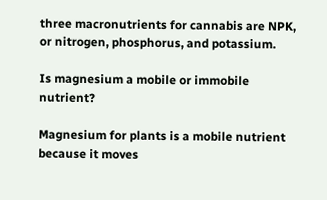three macronutrients for cannabis are NPK, or nitrogen, phosphorus, and potassium.

Is magnesium a mobile or immobile nutrient?

Magnesium for plants is a mobile nutrient because it moves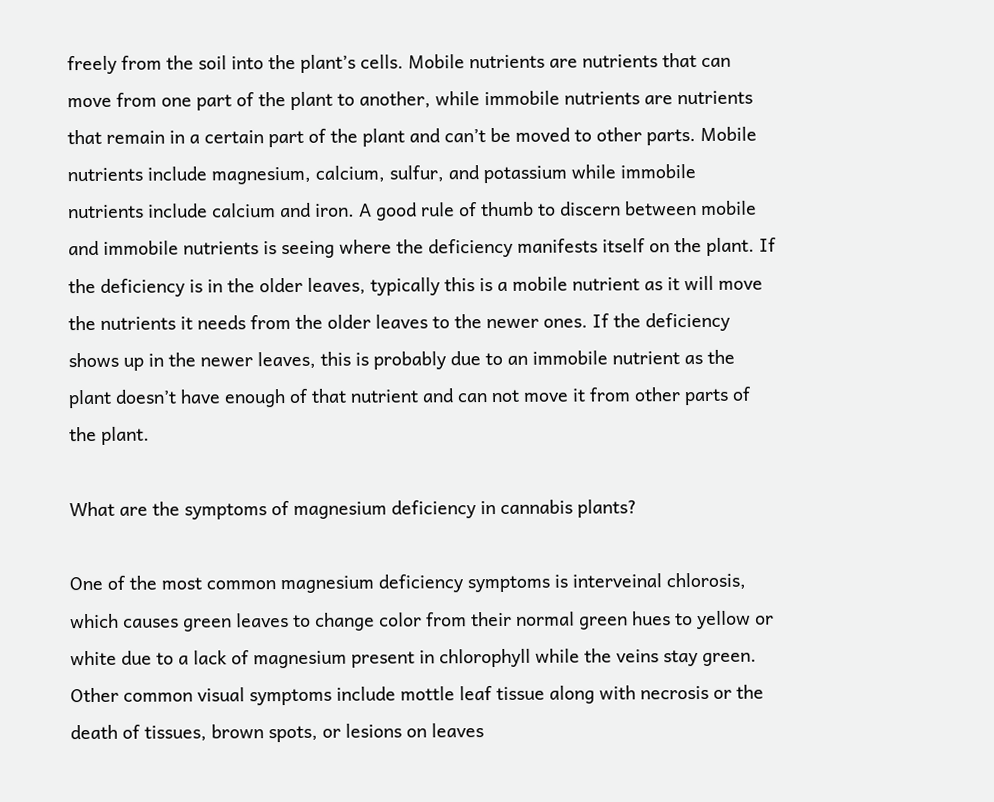freely from the soil into the plant’s cells. Mobile nutrients are nutrients that can move from one part of the plant to another, while immobile nutrients are nutrients that remain in a certain part of the plant and can’t be moved to other parts. Mobile nutrients include magnesium, calcium, sulfur, and potassium while immobile nutrients include calcium and iron. A good rule of thumb to discern between mobile and immobile nutrients is seeing where the deficiency manifests itself on the plant. If the deficiency is in the older leaves, typically this is a mobile nutrient as it will move the nutrients it needs from the older leaves to the newer ones. If the deficiency shows up in the newer leaves, this is probably due to an immobile nutrient as the plant doesn’t have enough of that nutrient and can not move it from other parts of the plant.

What are the symptoms of magnesium deficiency in cannabis plants?

One of the most common magnesium deficiency symptoms is interveinal chlorosis, which causes green leaves to change color from their normal green hues to yellow or white due to a lack of magnesium present in chlorophyll while the veins stay green. Other common visual symptoms include mottle leaf tissue along with necrosis or the death of tissues, brown spots, or lesions on leaves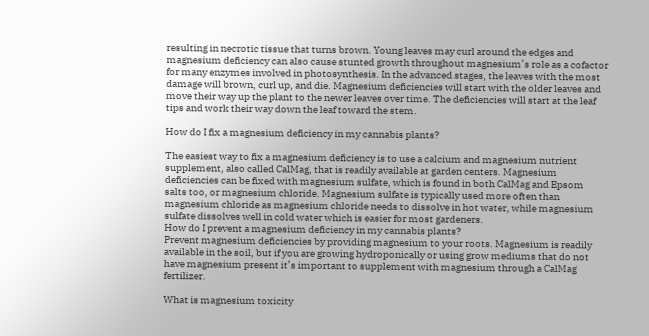resulting in necrotic tissue that turns brown. Young leaves may curl around the edges and magnesium deficiency can also cause stunted growth throughout magnesium’s role as a cofactor for many enzymes involved in photosynthesis. In the advanced stages, the leaves with the most damage will brown, curl up, and die. Magnesium deficiencies will start with the older leaves and move their way up the plant to the newer leaves over time. The deficiencies will start at the leaf tips and work their way down the leaf toward the stem.

How do I fix a magnesium deficiency in my cannabis plants?

The easiest way to fix a magnesium deficiency is to use a calcium and magnesium nutrient supplement, also called CalMag, that is readily available at garden centers. Magnesium deficiencies can be fixed with magnesium sulfate, which is found in both CalMag and Epsom salts too, or magnesium chloride. Magnesium sulfate is typically used more often than magnesium chloride as magnesium chloride needs to dissolve in hot water, while magnesium sulfate dissolves well in cold water which is easier for most gardeners.
How do I prevent a magnesium deficiency in my cannabis plants?
Prevent magnesium deficiencies by providing magnesium to your roots. Magnesium is readily available in the soil, but if you are growing hydroponically or using grow mediums that do not have magnesium present it’s important to supplement with magnesium through a CalMag fertilizer.

What is magnesium toxicity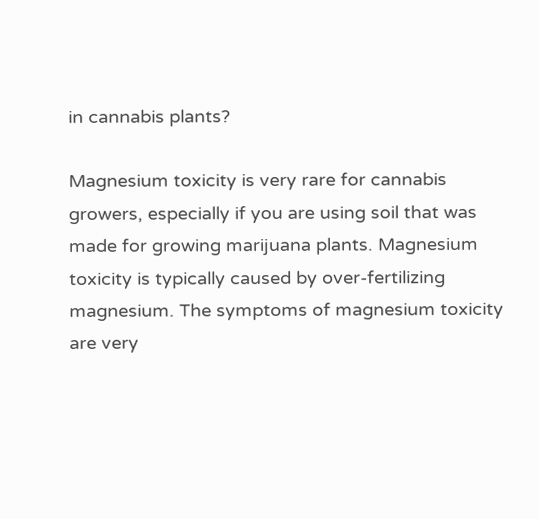in cannabis plants?

Magnesium toxicity is very rare for cannabis growers, especially if you are using soil that was made for growing marijuana plants. Magnesium toxicity is typically caused by over-fertilizing magnesium. The symptoms of magnesium toxicity are very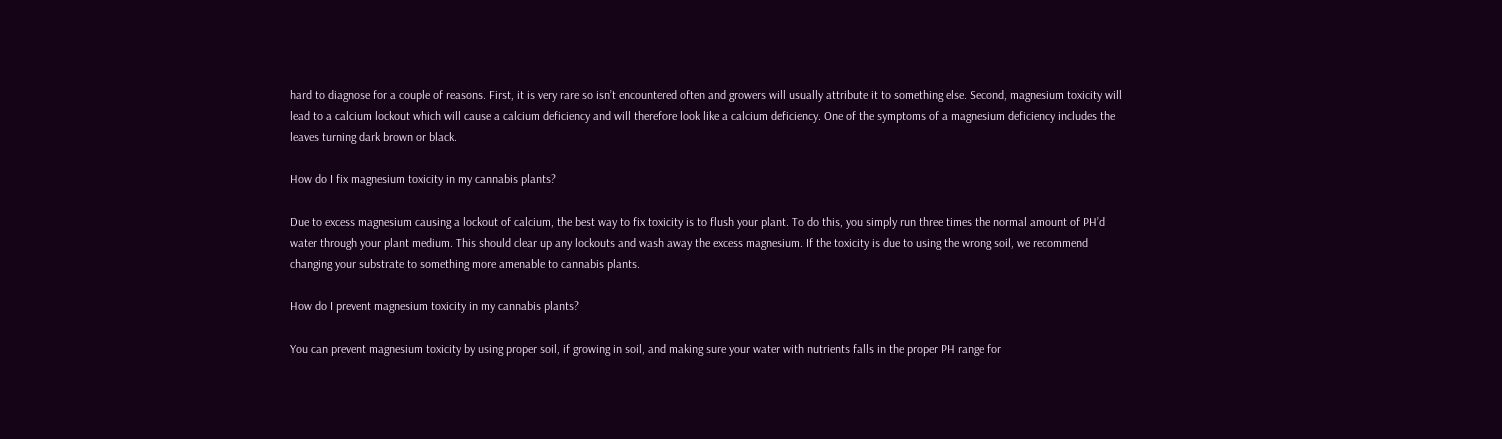hard to diagnose for a couple of reasons. First, it is very rare so isn’t encountered often and growers will usually attribute it to something else. Second, magnesium toxicity will lead to a calcium lockout which will cause a calcium deficiency and will therefore look like a calcium deficiency. One of the symptoms of a magnesium deficiency includes the leaves turning dark brown or black.

How do I fix magnesium toxicity in my cannabis plants?

Due to excess magnesium causing a lockout of calcium, the best way to fix toxicity is to flush your plant. To do this, you simply run three times the normal amount of PH’d water through your plant medium. This should clear up any lockouts and wash away the excess magnesium. If the toxicity is due to using the wrong soil, we recommend changing your substrate to something more amenable to cannabis plants.

How do I prevent magnesium toxicity in my cannabis plants?

You can prevent magnesium toxicity by using proper soil, if growing in soil, and making sure your water with nutrients falls in the proper PH range for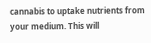cannabis to uptake nutrients from your medium. This will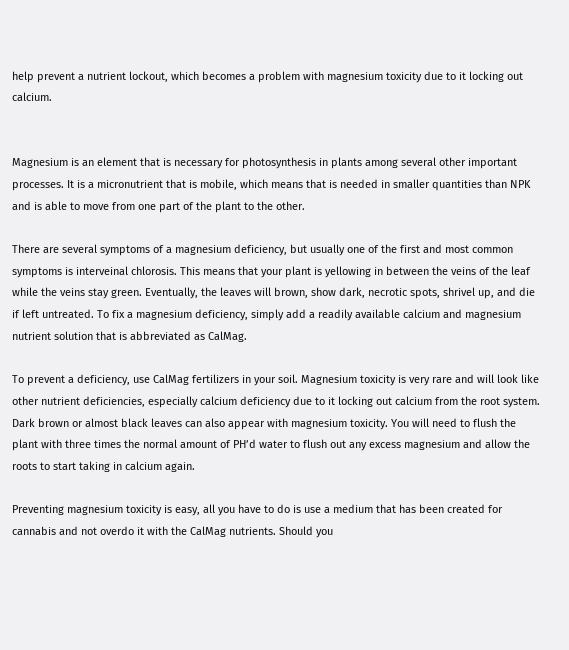help prevent a nutrient lockout, which becomes a problem with magnesium toxicity due to it locking out calcium.


Magnesium is an element that is necessary for photosynthesis in plants among several other important processes. It is a micronutrient that is mobile, which means that is needed in smaller quantities than NPK and is able to move from one part of the plant to the other.

There are several symptoms of a magnesium deficiency, but usually one of the first and most common symptoms is interveinal chlorosis. This means that your plant is yellowing in between the veins of the leaf while the veins stay green. Eventually, the leaves will brown, show dark, necrotic spots, shrivel up, and die if left untreated. To fix a magnesium deficiency, simply add a readily available calcium and magnesium nutrient solution that is abbreviated as CalMag.

To prevent a deficiency, use CalMag fertilizers in your soil. Magnesium toxicity is very rare and will look like other nutrient deficiencies, especially calcium deficiency due to it locking out calcium from the root system. Dark brown or almost black leaves can also appear with magnesium toxicity. You will need to flush the plant with three times the normal amount of PH’d water to flush out any excess magnesium and allow the roots to start taking in calcium again.

Preventing magnesium toxicity is easy, all you have to do is use a medium that has been created for cannabis and not overdo it with the CalMag nutrients. Should you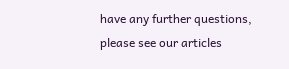have any further questions, please see our articles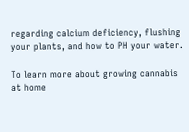regarding calcium deficiency, flushing your plants, and how to PH your water.

To learn more about growing cannabis at home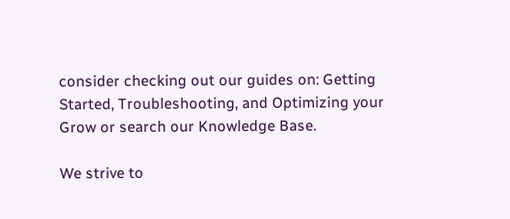consider checking out our guides on: Getting Started, Troubleshooting, and Optimizing your Grow or search our Knowledge Base.

We strive to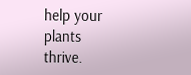help your plants thrive.